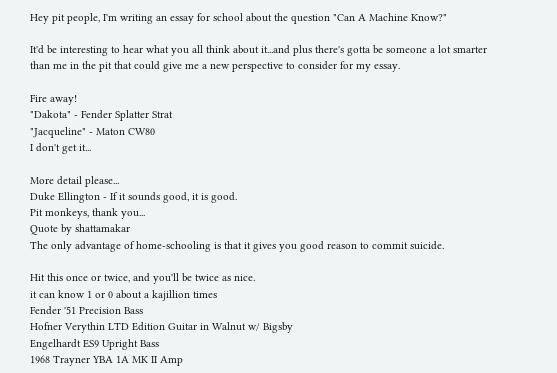Hey pit people, I'm writing an essay for school about the question "Can A Machine Know?"

It'd be interesting to hear what you all think about it...and plus there's gotta be someone a lot smarter than me in the pit that could give me a new perspective to consider for my essay.

Fire away!
"Dakota" - Fender Splatter Strat
"Jacqueline" - Maton CW80
I don't get it...

More detail please...
Duke Ellington - If it sounds good, it is good.
Pit monkeys, thank you...
Quote by shattamakar
The only advantage of home-schooling is that it gives you good reason to commit suicide.

Hit this once or twice, and you'll be twice as nice.
it can know 1 or 0 about a kajillion times
Fender '51 Precision Bass
Hofner Verythin LTD Edition Guitar in Walnut w/ Bigsby
Engelhardt ES9 Upright Bass
1968 Trayner YBA 1A MK II Amp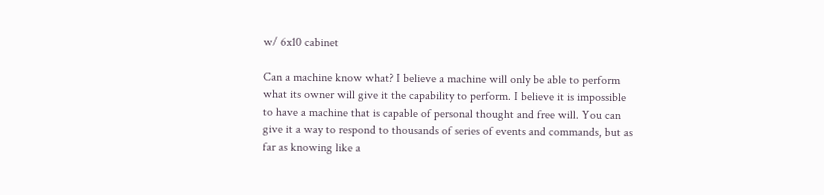w/ 6x10 cabinet

Can a machine know what? I believe a machine will only be able to perform what its owner will give it the capability to perform. I believe it is impossible to have a machine that is capable of personal thought and free will. You can give it a way to respond to thousands of series of events and commands, but as far as knowing like a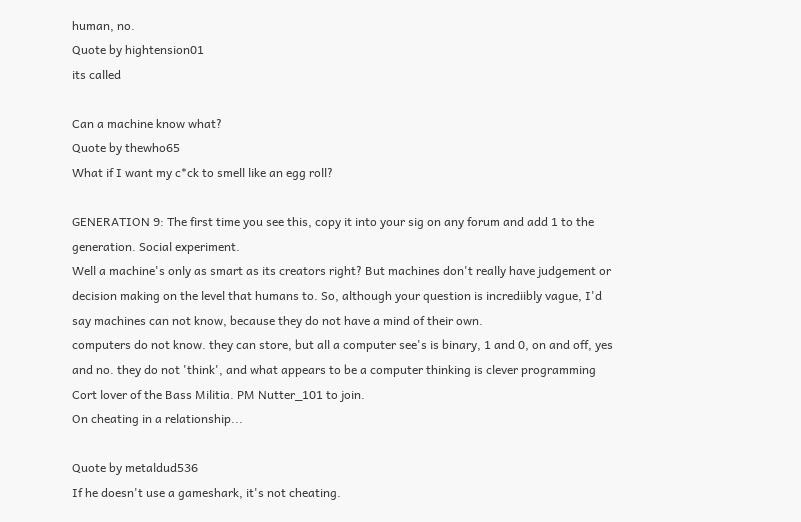human, no.
Quote by hightension01
its called

Can a machine know what?
Quote by thewho65
What if I want my c*ck to smell like an egg roll?

GENERATION 9: The first time you see this, copy it into your sig on any forum and add 1 to the generation. Social experiment.
Well a machine's only as smart as its creators right? But machines don't really have judgement or decision making on the level that humans to. So, although your question is incrediibly vague, I'd say machines can not know, because they do not have a mind of their own.
computers do not know. they can store, but all a computer see's is binary, 1 and 0, on and off, yes and no. they do not 'think', and what appears to be a computer thinking is clever programming
Cort lover of the Bass Militia. PM Nutter_101 to join.
On cheating in a relationship...

Quote by metaldud536
If he doesn't use a gameshark, it's not cheating.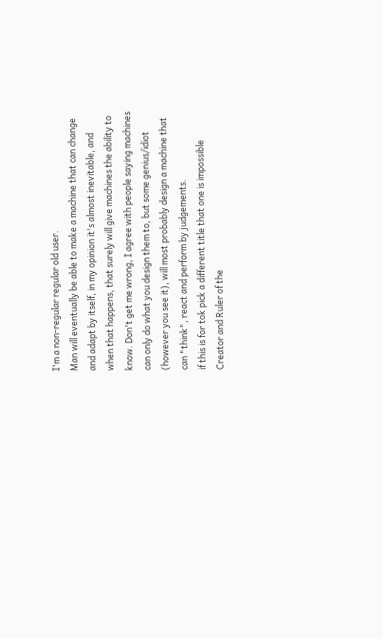I'm a non-regular regular old user.
Man will eventually be able to make a machine that can change and adapt by itself, in my opinion it's almost inevitable, and when that happens, that surely will give machines the ability to know. Don't get me wrong, I agree with people saying machines can only do what you design them to, but some genius/idiot (however you see it), will most probably design a machine that can "think", react and perform by judgements.
if this is for tok pick a different title that one is impossible
Creator and Ruler of the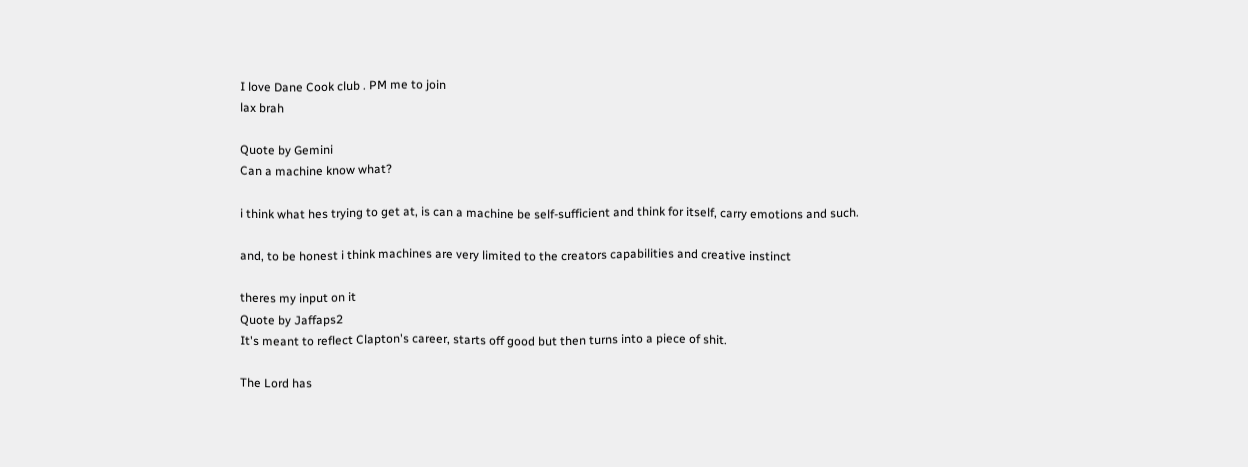I love Dane Cook club . PM me to join
lax brah

Quote by Gemini
Can a machine know what?

i think what hes trying to get at, is can a machine be self-sufficient and think for itself, carry emotions and such.

and, to be honest i think machines are very limited to the creators capabilities and creative instinct

theres my input on it
Quote by Jaffaps2
It's meant to reflect Clapton's career, starts off good but then turns into a piece of shit.

The Lord has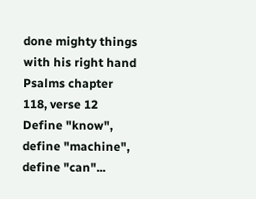done mighty things with his right hand
Psalms chapter 118, verse 12
Define "know", define "machine", define "can"...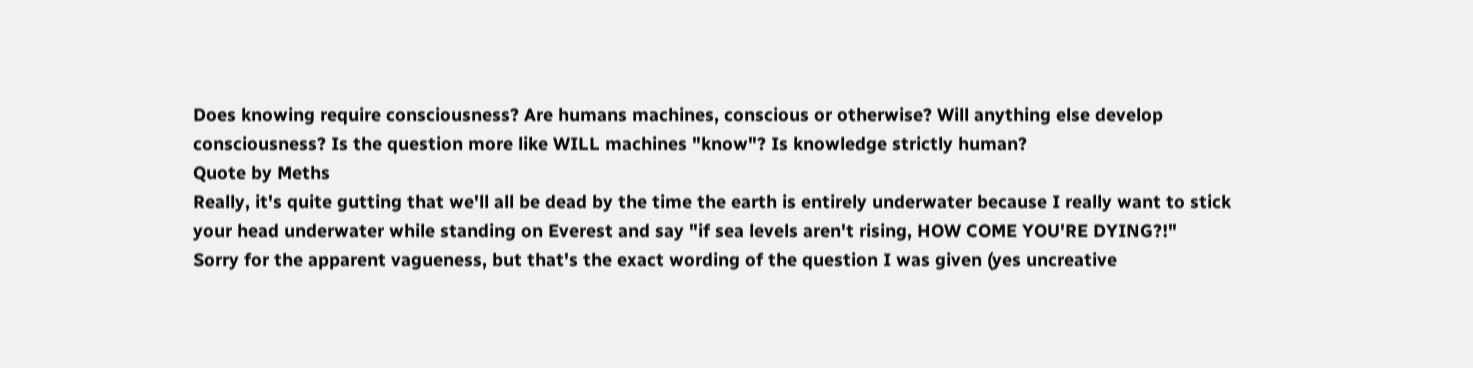Does knowing require consciousness? Are humans machines, conscious or otherwise? Will anything else develop consciousness? Is the question more like WILL machines "know"? Is knowledge strictly human?
Quote by Meths
Really, it's quite gutting that we'll all be dead by the time the earth is entirely underwater because I really want to stick your head underwater while standing on Everest and say "if sea levels aren't rising, HOW COME YOU'RE DYING?!"
Sorry for the apparent vagueness, but that's the exact wording of the question I was given (yes uncreative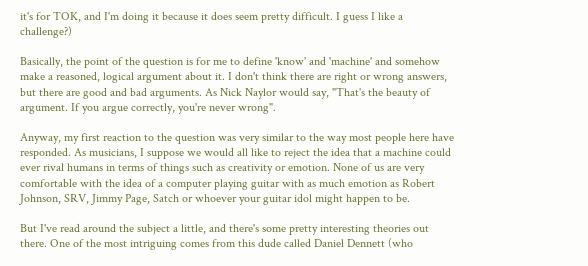it's for TOK, and I'm doing it because it does seem pretty difficult. I guess I like a challenge?)

Basically, the point of the question is for me to define 'know' and 'machine' and somehow make a reasoned, logical argument about it. I don't think there are right or wrong answers, but there are good and bad arguments. As Nick Naylor would say, "That's the beauty of argument. If you argue correctly, you're never wrong".

Anyway, my first reaction to the question was very similar to the way most people here have responded. As musicians, I suppose we would all like to reject the idea that a machine could ever rival humans in terms of things such as creativity or emotion. None of us are very comfortable with the idea of a computer playing guitar with as much emotion as Robert Johnson, SRV, Jimmy Page, Satch or whoever your guitar idol might happen to be.

But I've read around the subject a little, and there's some pretty interesting theories out there. One of the most intriguing comes from this dude called Daniel Dennett (who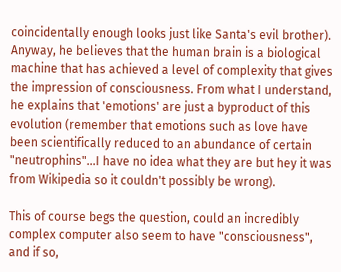coincidentally enough looks just like Santa's evil brother). Anyway, he believes that the human brain is a biological machine that has achieved a level of complexity that gives the impression of consciousness. From what I understand, he explains that 'emotions' are just a byproduct of this evolution (remember that emotions such as love have been scientifically reduced to an abundance of certain "neutrophins"...I have no idea what they are but hey it was from Wikipedia so it couldn't possibly be wrong).

This of course begs the question, could an incredibly complex computer also seem to have "consciousness", and if so,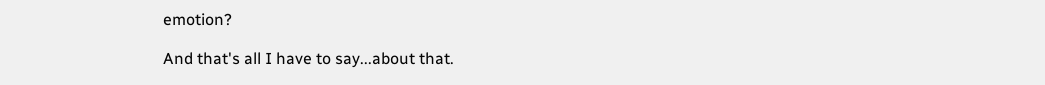emotion?

And that's all I have to say...about that.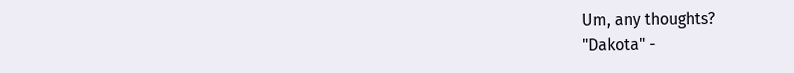Um, any thoughts?
"Dakota" -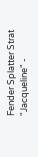Fender Splatter Strat
"Jacqueline" -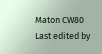Maton CW80
Last edited by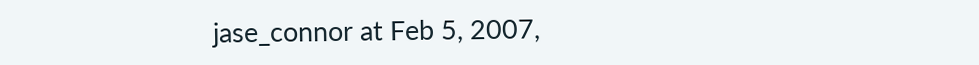jase_connor at Feb 5, 2007,